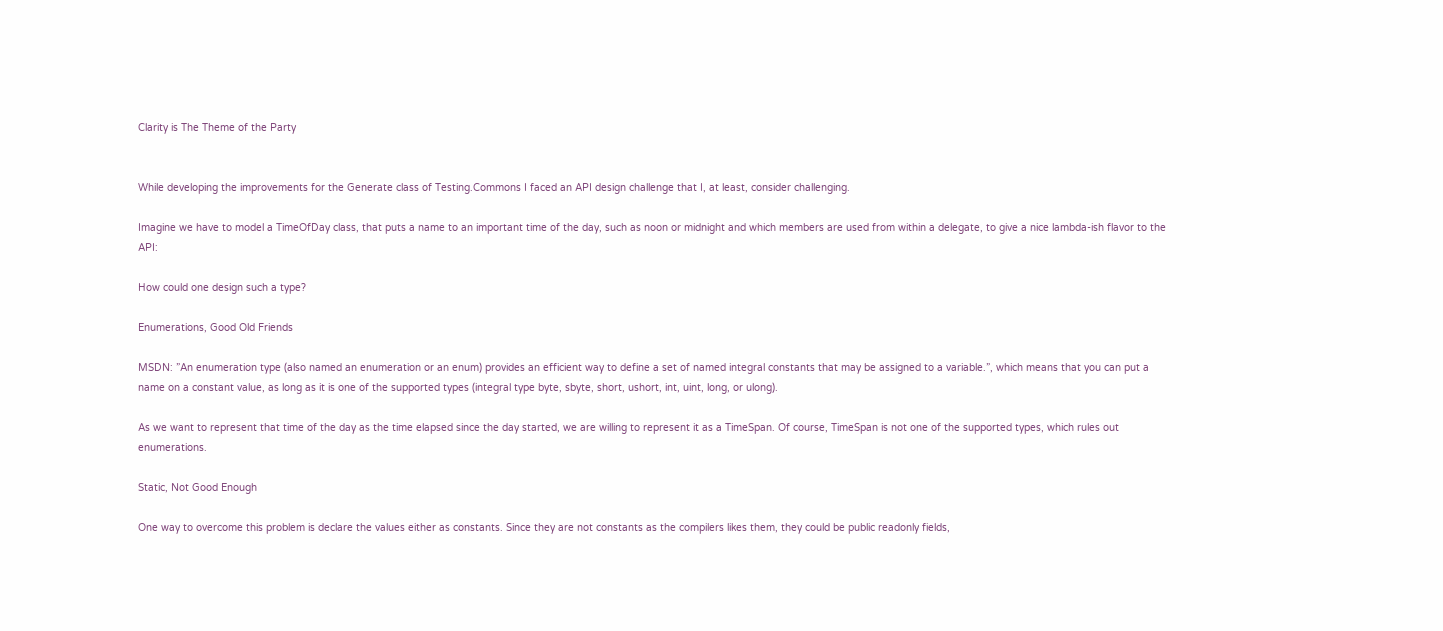Clarity is The Theme of the Party


While developing the improvements for the Generate class of Testing.Commons I faced an API design challenge that I, at least, consider challenging.

Imagine we have to model a TimeOfDay class, that puts a name to an important time of the day, such as noon or midnight and which members are used from within a delegate, to give a nice lambda-ish flavor to the API:

How could one design such a type?

Enumerations, Good Old Friends

MSDN: ”An enumeration type (also named an enumeration or an enum) provides an efficient way to define a set of named integral constants that may be assigned to a variable.”, which means that you can put a name on a constant value, as long as it is one of the supported types (integral type byte, sbyte, short, ushort, int, uint, long, or ulong).

As we want to represent that time of the day as the time elapsed since the day started, we are willing to represent it as a TimeSpan. Of course, TimeSpan is not one of the supported types, which rules out enumerations.

Static, Not Good Enough

One way to overcome this problem is declare the values either as constants. Since they are not constants as the compilers likes them, they could be public readonly fields,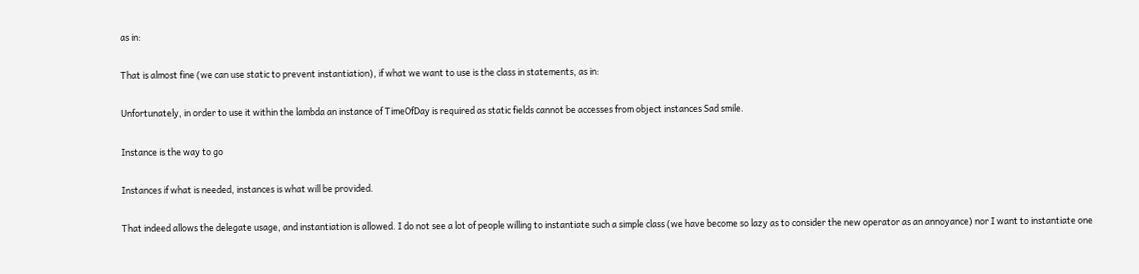as in:

That is almost fine (we can use static to prevent instantiation), if what we want to use is the class in statements, as in:

Unfortunately, in order to use it within the lambda an instance of TimeOfDay is required as static fields cannot be accesses from object instances Sad smile.

Instance is the way to go

Instances if what is needed, instances is what will be provided.

That indeed allows the delegate usage, and instantiation is allowed. I do not see a lot of people willing to instantiate such a simple class (we have become so lazy as to consider the new operator as an annoyance) nor I want to instantiate one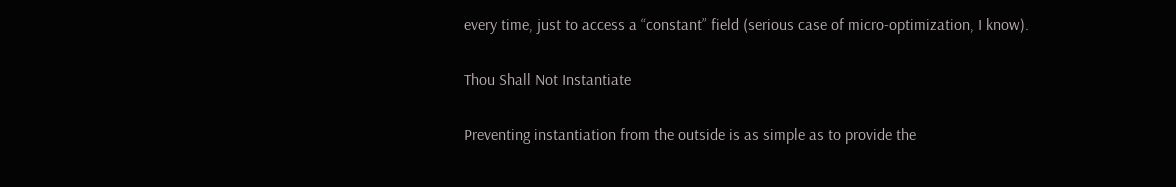every time, just to access a “constant” field (serious case of micro-optimization, I know).

Thou Shall Not Instantiate

Preventing instantiation from the outside is as simple as to provide the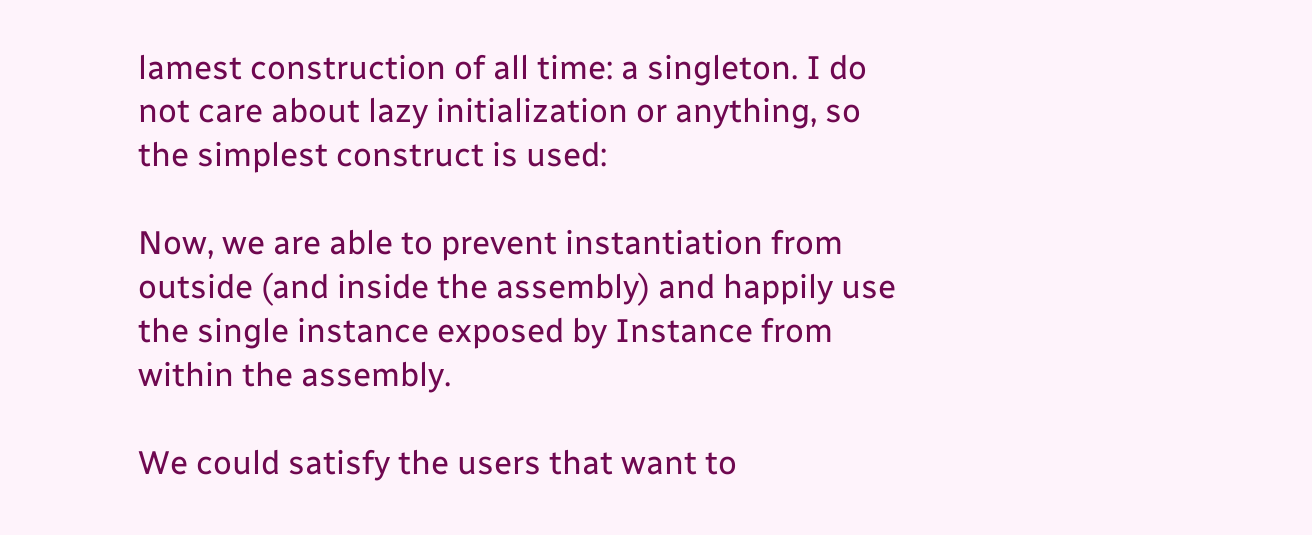lamest construction of all time: a singleton. I do not care about lazy initialization or anything, so the simplest construct is used:

Now, we are able to prevent instantiation from outside (and inside the assembly) and happily use the single instance exposed by Instance from within the assembly.

We could satisfy the users that want to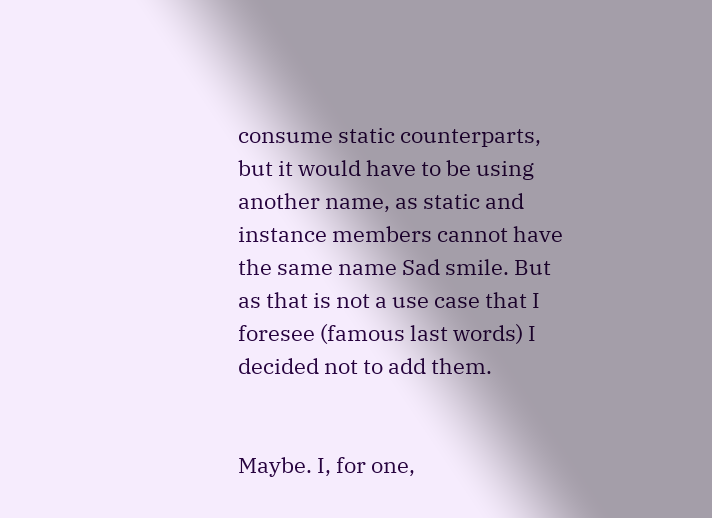consume static counterparts, but it would have to be using another name, as static and instance members cannot have the same name Sad smile. But as that is not a use case that I foresee (famous last words) I decided not to add them.


Maybe. I, for one,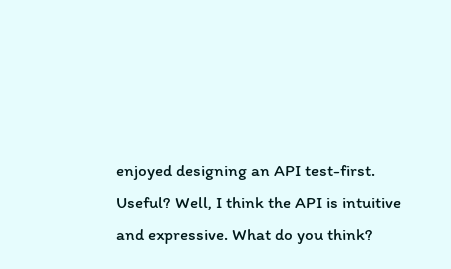enjoyed designing an API test-first.
Useful? Well, I think the API is intuitive and expressive. What do you think?